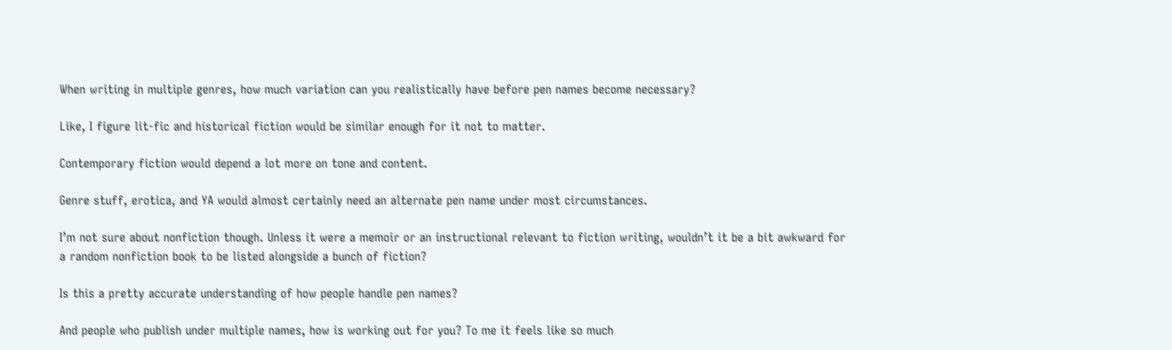When writing in multiple genres, how much variation can you realistically have before pen names become necessary?

Like, I figure lit-fic and historical fiction would be similar enough for it not to matter.

Contemporary fiction would depend a lot more on tone and content.

Genre stuff, erotica, and YA would almost certainly need an alternate pen name under most circumstances.

I’m not sure about nonfiction though. Unless it were a memoir or an instructional relevant to fiction writing, wouldn’t it be a bit awkward for a random nonfiction book to be listed alongside a bunch of fiction?

Is this a pretty accurate understanding of how people handle pen names?

And people who publish under multiple names, how is working out for you? To me it feels like so much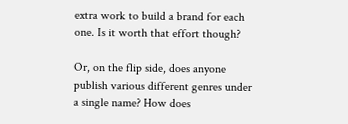extra work to build a brand for each one. Is it worth that effort though?

Or, on the flip side, does anyone publish various different genres under a single name? How does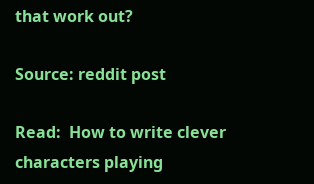that work out?

Source: reddit post

Read:  How to write clever characters playing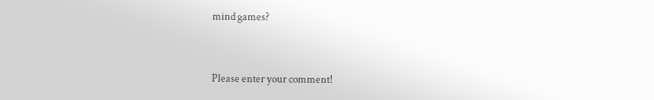mind games?


Please enter your comment!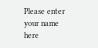Please enter your name here